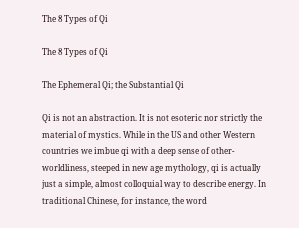The 8 Types of Qi

The 8 Types of Qi

The Ephemeral Qi; the Substantial Qi

Qi is not an abstraction. It is not esoteric nor strictly the material of mystics. While in the US and other Western countries we imbue qi with a deep sense of other-worldliness, steeped in new age mythology, qi is actually just a simple, almost colloquial way to describe energy. In traditional Chinese, for instance, the word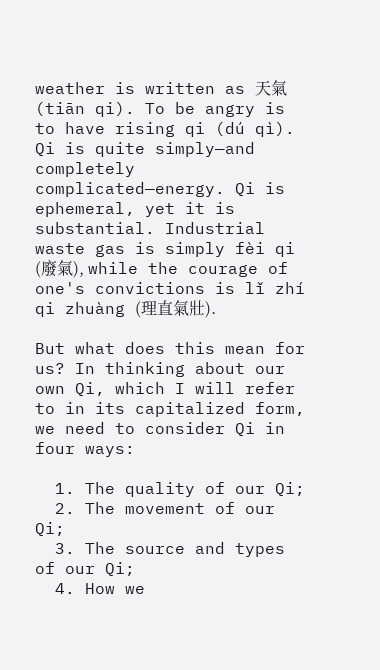weather is written as 天氣 (tiān qi). To be angry is to have rising qi (dú qì). Qi is quite simply—and completely complicated—energy. Qi is ephemeral, yet it is substantial. Industrial waste gas is simply fèi qi (廢氣), while the courage of one's convictions is lǐ zhí qi zhuàng (理直氣壯).

But what does this mean for us? In thinking about our own Qi, which I will refer to in its capitalized form, we need to consider Qi in four ways:

  1. The quality of our Qi;
  2. The movement of our Qi;
  3. The source and types of our Qi;
  4. How we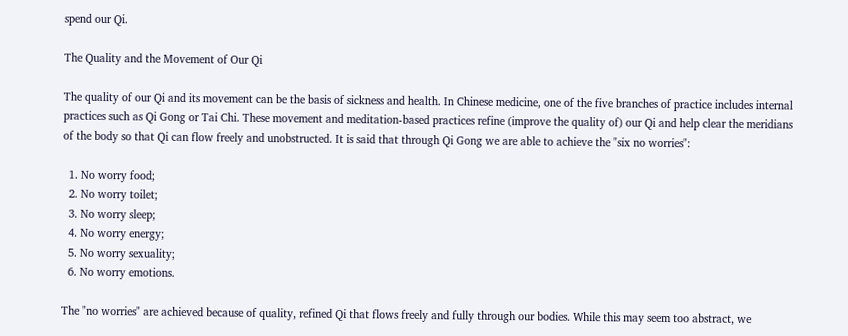spend our Qi.

The Quality and the Movement of Our Qi

The quality of our Qi and its movement can be the basis of sickness and health. In Chinese medicine, one of the five branches of practice includes internal practices such as Qi Gong or Tai Chi. These movement and meditation-based practices refine (improve the quality of) our Qi and help clear the meridians of the body so that Qi can flow freely and unobstructed. It is said that through Qi Gong we are able to achieve the "six no worries":

  1. No worry food;
  2. No worry toilet;
  3. No worry sleep;
  4. No worry energy;
  5. No worry sexuality;
  6. No worry emotions.

The "no worries" are achieved because of quality, refined Qi that flows freely and fully through our bodies. While this may seem too abstract, we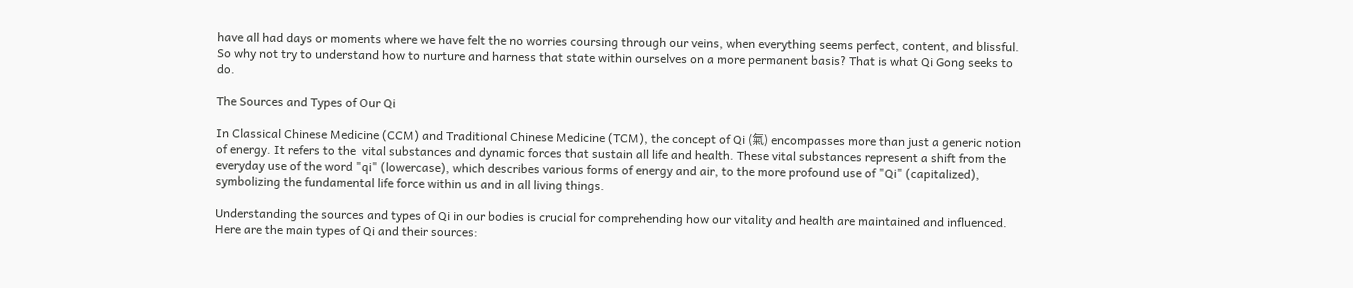have all had days or moments where we have felt the no worries coursing through our veins, when everything seems perfect, content, and blissful. So why not try to understand how to nurture and harness that state within ourselves on a more permanent basis? That is what Qi Gong seeks to do.

The Sources and Types of Our Qi

In Classical Chinese Medicine (CCM) and Traditional Chinese Medicine (TCM), the concept of Qi (氣) encompasses more than just a generic notion of energy. It refers to the  vital substances and dynamic forces that sustain all life and health. These vital substances represent a shift from the everyday use of the word "qi" (lowercase), which describes various forms of energy and air, to the more profound use of "Qi" (capitalized), symbolizing the fundamental life force within us and in all living things.

Understanding the sources and types of Qi in our bodies is crucial for comprehending how our vitality and health are maintained and influenced. Here are the main types of Qi and their sources: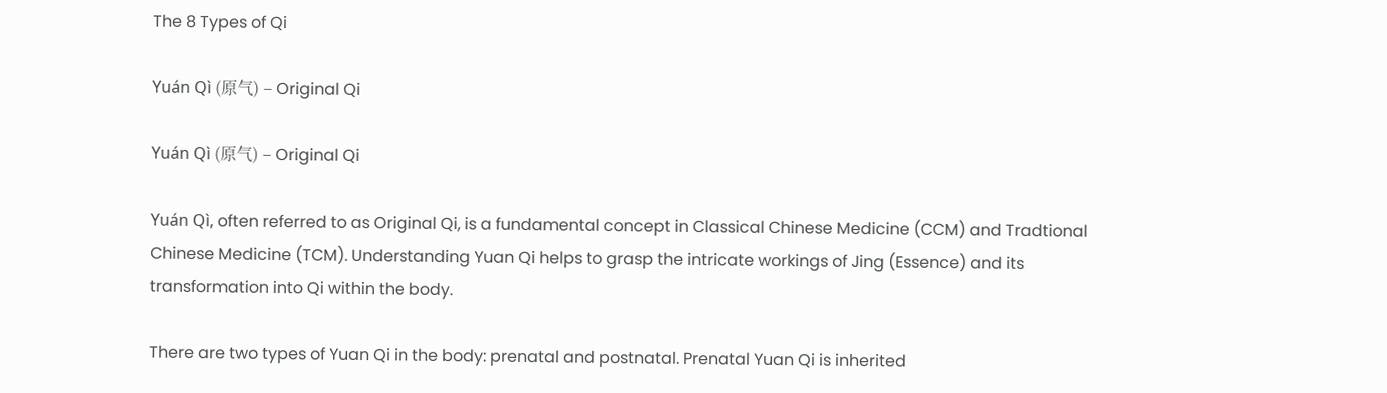The 8 Types of Qi

Yuán Qì (原气) – Original Qi

Yuán Qì (原气) – Original Qi

Yuán Qì, often referred to as Original Qi, is a fundamental concept in Classical Chinese Medicine (CCM) and Tradtional Chinese Medicine (TCM). Understanding Yuan Qi helps to grasp the intricate workings of Jing (Essence) and its transformation into Qi within the body.

There are two types of Yuan Qi in the body: prenatal and postnatal. Prenatal Yuan Qi is inherited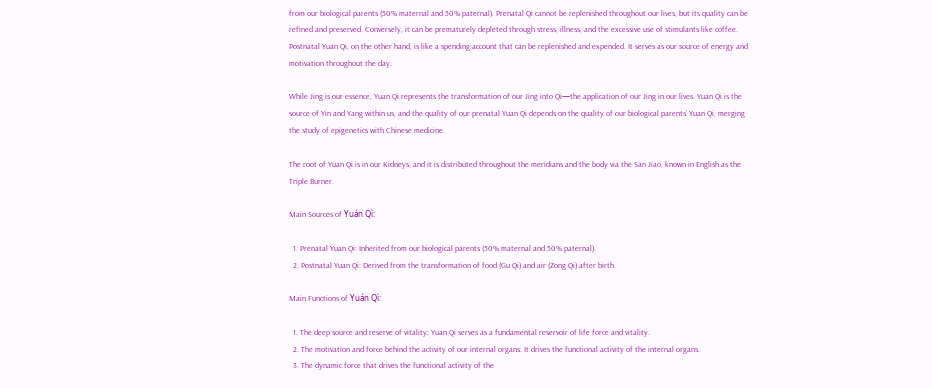from our biological parents (50% maternal and 50% paternal). Prenatal Qi cannot be replenished throughout our lives, but its quality can be refined and preserved. Conversely, it can be prematurely depleted through stress, illness, and the excessive use of stimulants like coffee. Postnatal Yuan Qi, on the other hand, is like a spending account that can be replenished and expended. It serves as our source of energy and motivation throughout the day.

While Jing is our essence, Yuan Qi represents the transformation of our Jing into Qi—the application of our Jing in our lives. Yuan Qi is the source of Yin and Yang within us, and the quality of our prenatal Yuan Qi depends on the quality of our biological parents’ Yuan Qi, merging the study of epigenetics with Chinese medicine.

The root of Yuan Qi is in our Kidneys, and it is distributed throughout the meridians and the body via the San Jiao, known in English as the Triple Burner.

Main Sources of Yuán Qì:

  1. Prenatal Yuan Qi: Inherited from our biological parents (50% maternal and 50% paternal).
  2. Postnatal Yuan Qi: Derived from the transformation of food (Gu Qi) and air (Zong Qi) after birth.

Main Functions of Yuán Qì:

  1. The deep source and reserve of vitality: Yuan Qi serves as a fundamental reservoir of life force and vitality.
  2. The motivation and force behind the activity of our internal organs: It drives the functional activity of the internal organs.
  3. The dynamic force that drives the functional activity of the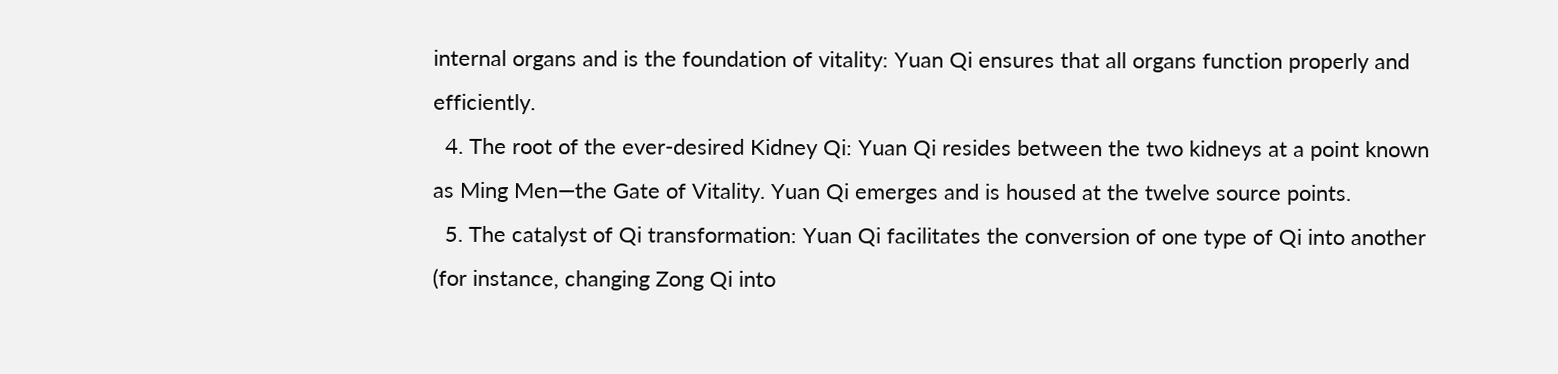internal organs and is the foundation of vitality: Yuan Qi ensures that all organs function properly and efficiently.
  4. The root of the ever-desired Kidney Qi: Yuan Qi resides between the two kidneys at a point known as Ming Men—the Gate of Vitality. Yuan Qi emerges and is housed at the twelve source points.
  5. The catalyst of Qi transformation: Yuan Qi facilitates the conversion of one type of Qi into another (for instance, changing Zong Qi into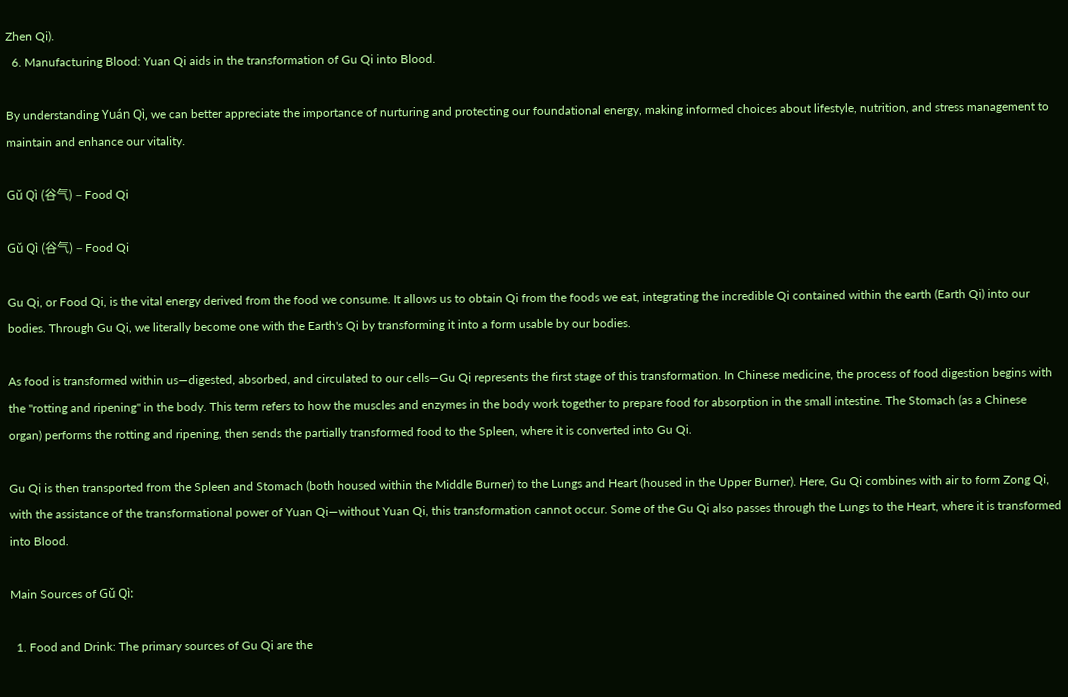Zhen Qi).
  6. Manufacturing Blood: Yuan Qi aids in the transformation of Gu Qi into Blood.

By understanding Yuán Qì, we can better appreciate the importance of nurturing and protecting our foundational energy, making informed choices about lifestyle, nutrition, and stress management to maintain and enhance our vitality.

Gǔ Qì (谷气) – Food Qi

Gǔ Qì (谷气) – Food Qi

Gu Qi, or Food Qi, is the vital energy derived from the food we consume. It allows us to obtain Qi from the foods we eat, integrating the incredible Qi contained within the earth (Earth Qi) into our bodies. Through Gu Qi, we literally become one with the Earth's Qi by transforming it into a form usable by our bodies.

As food is transformed within us—digested, absorbed, and circulated to our cells—Gu Qi represents the first stage of this transformation. In Chinese medicine, the process of food digestion begins with the "rotting and ripening" in the body. This term refers to how the muscles and enzymes in the body work together to prepare food for absorption in the small intestine. The Stomach (as a Chinese organ) performs the rotting and ripening, then sends the partially transformed food to the Spleen, where it is converted into Gu Qi.

Gu Qi is then transported from the Spleen and Stomach (both housed within the Middle Burner) to the Lungs and Heart (housed in the Upper Burner). Here, Gu Qi combines with air to form Zong Qi, with the assistance of the transformational power of Yuan Qi—without Yuan Qi, this transformation cannot occur. Some of the Gu Qi also passes through the Lungs to the Heart, where it is transformed into Blood.

Main Sources of Gǔ Qì:

  1. Food and Drink: The primary sources of Gu Qi are the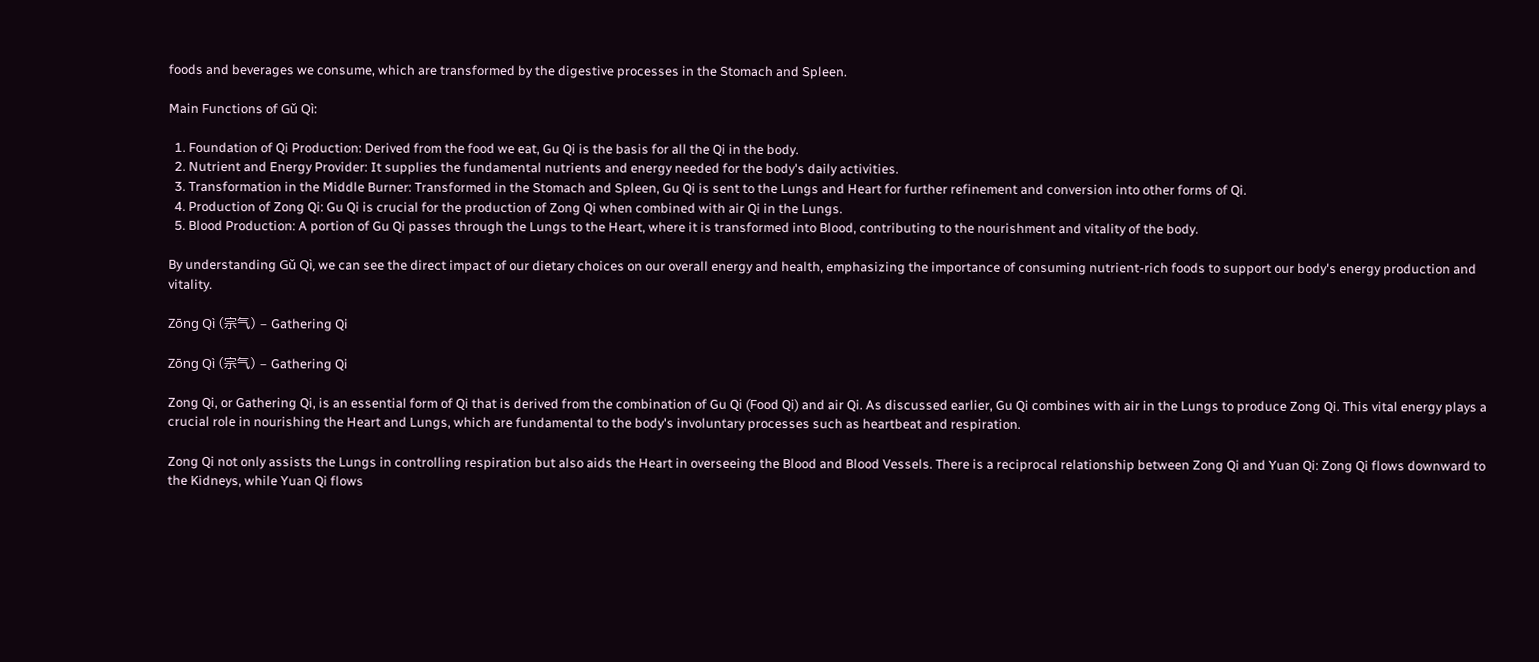foods and beverages we consume, which are transformed by the digestive processes in the Stomach and Spleen.

Main Functions of Gǔ Qì:

  1. Foundation of Qi Production: Derived from the food we eat, Gu Qi is the basis for all the Qi in the body.
  2. Nutrient and Energy Provider: It supplies the fundamental nutrients and energy needed for the body's daily activities.
  3. Transformation in the Middle Burner: Transformed in the Stomach and Spleen, Gu Qi is sent to the Lungs and Heart for further refinement and conversion into other forms of Qi.
  4. Production of Zong Qi: Gu Qi is crucial for the production of Zong Qi when combined with air Qi in the Lungs.
  5. Blood Production: A portion of Gu Qi passes through the Lungs to the Heart, where it is transformed into Blood, contributing to the nourishment and vitality of the body.

By understanding Gǔ Qì, we can see the direct impact of our dietary choices on our overall energy and health, emphasizing the importance of consuming nutrient-rich foods to support our body's energy production and vitality.

Zōng Qì (宗气) – Gathering Qi

Zōng Qì (宗气) – Gathering Qi

Zong Qi, or Gathering Qi, is an essential form of Qi that is derived from the combination of Gu Qi (Food Qi) and air Qi. As discussed earlier, Gu Qi combines with air in the Lungs to produce Zong Qi. This vital energy plays a crucial role in nourishing the Heart and Lungs, which are fundamental to the body's involuntary processes such as heartbeat and respiration.

Zong Qi not only assists the Lungs in controlling respiration but also aids the Heart in overseeing the Blood and Blood Vessels. There is a reciprocal relationship between Zong Qi and Yuan Qi: Zong Qi flows downward to the Kidneys, while Yuan Qi flows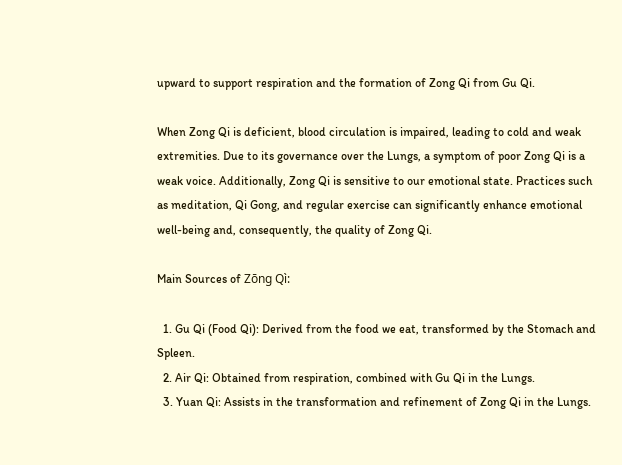upward to support respiration and the formation of Zong Qi from Gu Qi.

When Zong Qi is deficient, blood circulation is impaired, leading to cold and weak extremities. Due to its governance over the Lungs, a symptom of poor Zong Qi is a weak voice. Additionally, Zong Qi is sensitive to our emotional state. Practices such as meditation, Qi Gong, and regular exercise can significantly enhance emotional well-being and, consequently, the quality of Zong Qi.

Main Sources of Zōng Qì:

  1. Gu Qi (Food Qi): Derived from the food we eat, transformed by the Stomach and Spleen.
  2. Air Qi: Obtained from respiration, combined with Gu Qi in the Lungs.
  3. Yuan Qi: Assists in the transformation and refinement of Zong Qi in the Lungs.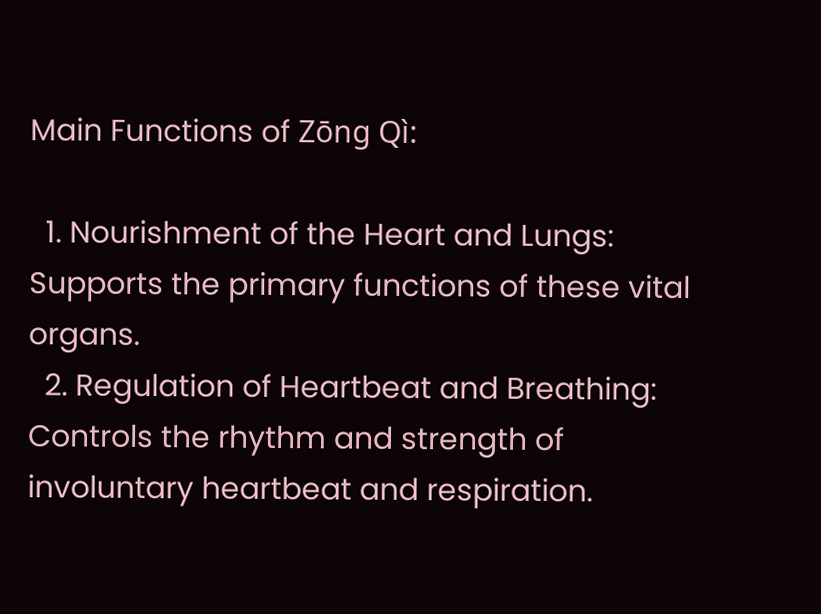Main Functions of Zōng Qì:

  1. Nourishment of the Heart and Lungs: Supports the primary functions of these vital organs.
  2. Regulation of Heartbeat and Breathing: Controls the rhythm and strength of involuntary heartbeat and respiration.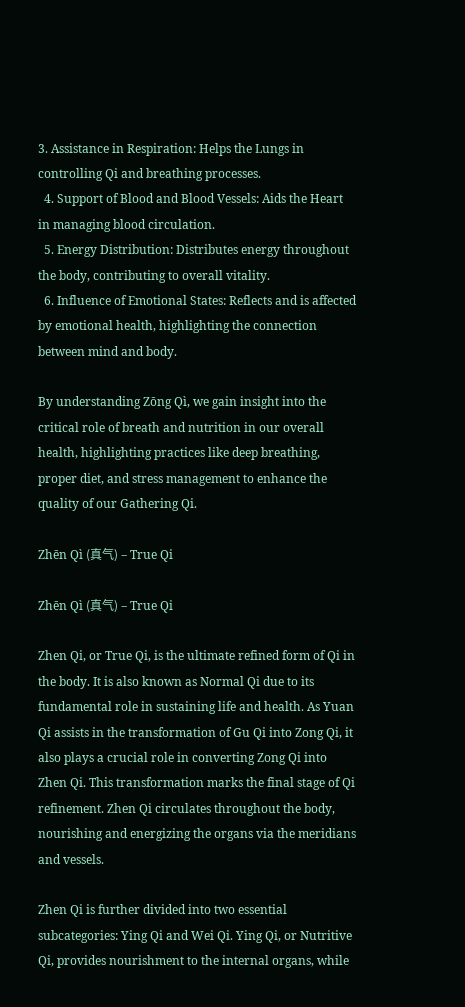3. Assistance in Respiration: Helps the Lungs in controlling Qi and breathing processes.
  4. Support of Blood and Blood Vessels: Aids the Heart in managing blood circulation.
  5. Energy Distribution: Distributes energy throughout the body, contributing to overall vitality.
  6. Influence of Emotional States: Reflects and is affected by emotional health, highlighting the connection between mind and body.

By understanding Zōng Qì, we gain insight into the critical role of breath and nutrition in our overall health, highlighting practices like deep breathing, proper diet, and stress management to enhance the quality of our Gathering Qi.

Zhēn Qì (真气) – True Qi

Zhēn Qì (真气) – True Qi

Zhen Qi, or True Qi, is the ultimate refined form of Qi in the body. It is also known as Normal Qi due to its fundamental role in sustaining life and health. As Yuan Qi assists in the transformation of Gu Qi into Zong Qi, it also plays a crucial role in converting Zong Qi into Zhen Qi. This transformation marks the final stage of Qi refinement. Zhen Qi circulates throughout the body, nourishing and energizing the organs via the meridians and vessels.

Zhen Qi is further divided into two essential subcategories: Ying Qi and Wei Qi. Ying Qi, or Nutritive Qi, provides nourishment to the internal organs, while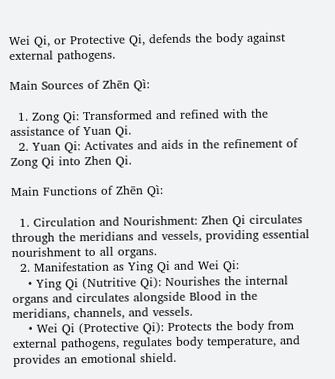Wei Qi, or Protective Qi, defends the body against external pathogens.

Main Sources of Zhēn Qì:

  1. Zong Qi: Transformed and refined with the assistance of Yuan Qi.
  2. Yuan Qi: Activates and aids in the refinement of Zong Qi into Zhen Qi.

Main Functions of Zhēn Qì:

  1. Circulation and Nourishment: Zhen Qi circulates through the meridians and vessels, providing essential nourishment to all organs.
  2. Manifestation as Ying Qi and Wei Qi:
    • Ying Qi (Nutritive Qi): Nourishes the internal organs and circulates alongside Blood in the meridians, channels, and vessels.
    • Wei Qi (Protective Qi): Protects the body from external pathogens, regulates body temperature, and provides an emotional shield.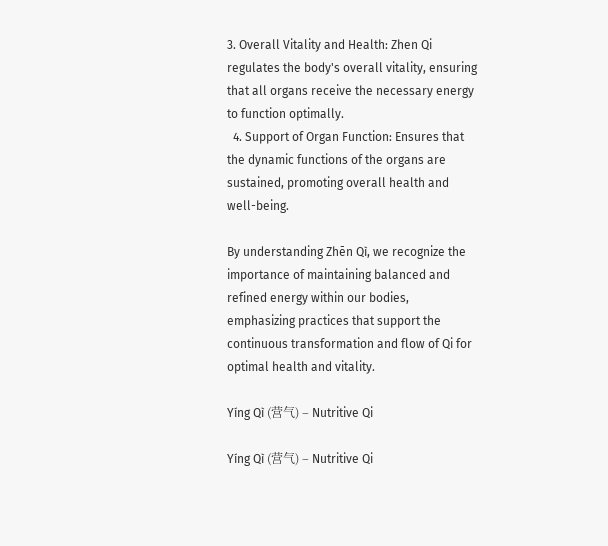3. Overall Vitality and Health: Zhen Qi regulates the body's overall vitality, ensuring that all organs receive the necessary energy to function optimally.
  4. Support of Organ Function: Ensures that the dynamic functions of the organs are sustained, promoting overall health and well-being.

By understanding Zhēn Qì, we recognize the importance of maintaining balanced and refined energy within our bodies, emphasizing practices that support the continuous transformation and flow of Qi for optimal health and vitality.

Yíng Qì (营气) – Nutritive Qi

Yíng Qì (营气) – Nutritive Qi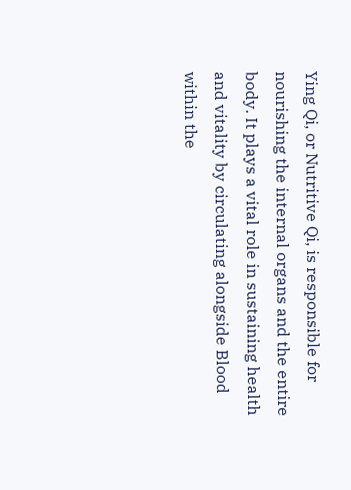Ying Qi, or Nutritive Qi, is responsible for nourishing the internal organs and the entire body. It plays a vital role in sustaining health and vitality by circulating alongside Blood within the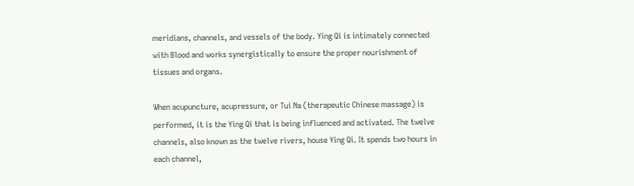meridians, channels, and vessels of the body. Ying Qi is intimately connected with Blood and works synergistically to ensure the proper nourishment of tissues and organs.

When acupuncture, acupressure, or Tui Na (therapeutic Chinese massage) is performed, it is the Ying Qi that is being influenced and activated. The twelve channels, also known as the twelve rivers, house Ying Qi. It spends two hours in each channel,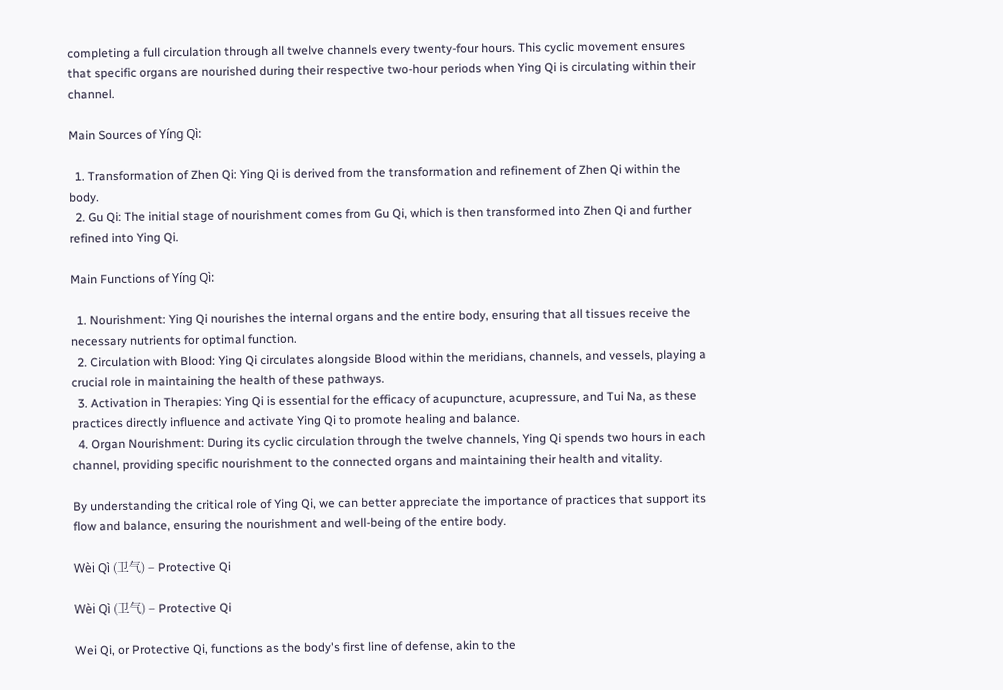completing a full circulation through all twelve channels every twenty-four hours. This cyclic movement ensures that specific organs are nourished during their respective two-hour periods when Ying Qi is circulating within their channel.

Main Sources of Yíng Qì:

  1. Transformation of Zhen Qi: Ying Qi is derived from the transformation and refinement of Zhen Qi within the body.
  2. Gu Qi: The initial stage of nourishment comes from Gu Qi, which is then transformed into Zhen Qi and further refined into Ying Qi.

Main Functions of Yíng Qì:

  1. Nourishment: Ying Qi nourishes the internal organs and the entire body, ensuring that all tissues receive the necessary nutrients for optimal function.
  2. Circulation with Blood: Ying Qi circulates alongside Blood within the meridians, channels, and vessels, playing a crucial role in maintaining the health of these pathways.
  3. Activation in Therapies: Ying Qi is essential for the efficacy of acupuncture, acupressure, and Tui Na, as these practices directly influence and activate Ying Qi to promote healing and balance.
  4. Organ Nourishment: During its cyclic circulation through the twelve channels, Ying Qi spends two hours in each channel, providing specific nourishment to the connected organs and maintaining their health and vitality.

By understanding the critical role of Ying Qi, we can better appreciate the importance of practices that support its flow and balance, ensuring the nourishment and well-being of the entire body.

Wèi Qì (卫气) – Protective Qi

Wèi Qì (卫气) – Protective Qi

Wei Qi, or Protective Qi, functions as the body's first line of defense, akin to the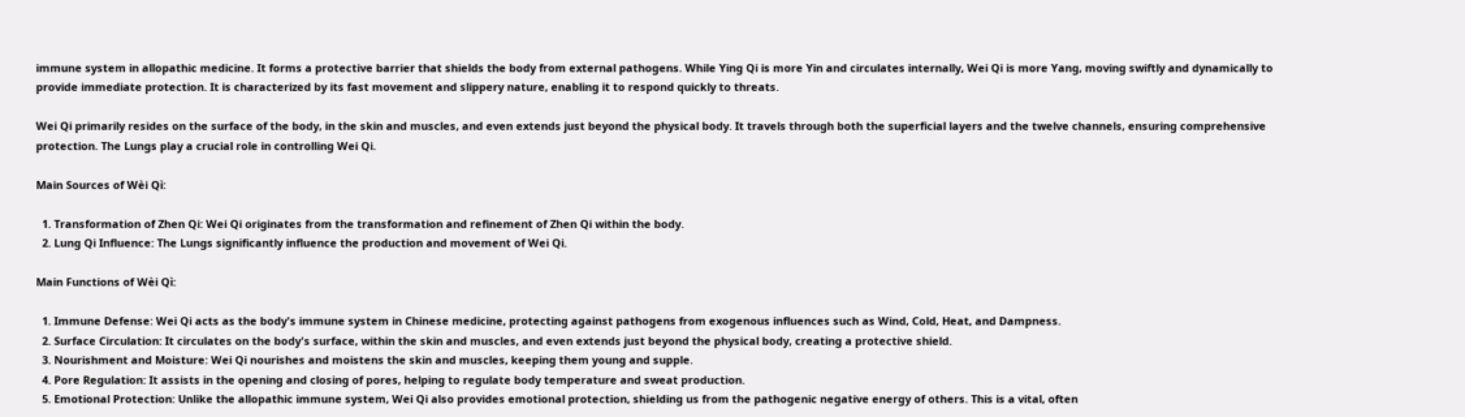immune system in allopathic medicine. It forms a protective barrier that shields the body from external pathogens. While Ying Qi is more Yin and circulates internally, Wei Qi is more Yang, moving swiftly and dynamically to provide immediate protection. It is characterized by its fast movement and slippery nature, enabling it to respond quickly to threats.

Wei Qi primarily resides on the surface of the body, in the skin and muscles, and even extends just beyond the physical body. It travels through both the superficial layers and the twelve channels, ensuring comprehensive protection. The Lungs play a crucial role in controlling Wei Qi.

Main Sources of Wèi Qì:

  1. Transformation of Zhen Qi: Wei Qi originates from the transformation and refinement of Zhen Qi within the body.
  2. Lung Qi Influence: The Lungs significantly influence the production and movement of Wei Qi.

Main Functions of Wèi Qì:

  1. Immune Defense: Wei Qi acts as the body's immune system in Chinese medicine, protecting against pathogens from exogenous influences such as Wind, Cold, Heat, and Dampness.
  2. Surface Circulation: It circulates on the body's surface, within the skin and muscles, and even extends just beyond the physical body, creating a protective shield.
  3. Nourishment and Moisture: Wei Qi nourishes and moistens the skin and muscles, keeping them young and supple.
  4. Pore Regulation: It assists in the opening and closing of pores, helping to regulate body temperature and sweat production.
  5. Emotional Protection: Unlike the allopathic immune system, Wei Qi also provides emotional protection, shielding us from the pathogenic negative energy of others. This is a vital, often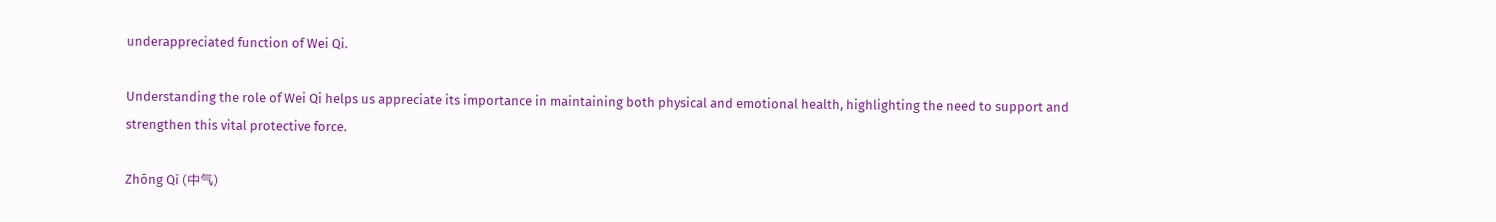underappreciated function of Wei Qi.

Understanding the role of Wei Qi helps us appreciate its importance in maintaining both physical and emotional health, highlighting the need to support and strengthen this vital protective force.

Zhōng Qì (中气)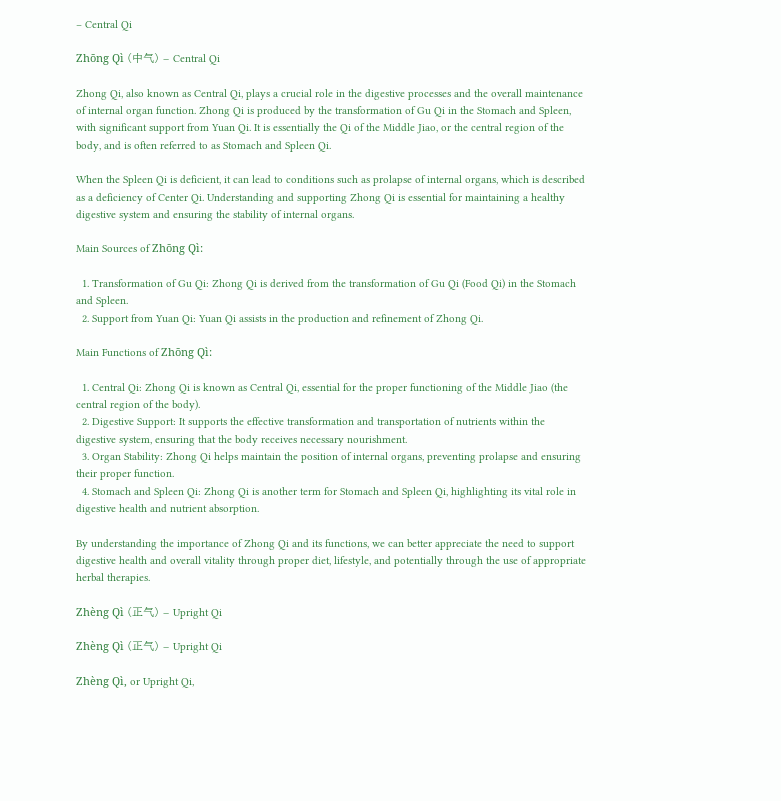– Central Qi

Zhōng Qì (中气) – Central Qi

Zhong Qi, also known as Central Qi, plays a crucial role in the digestive processes and the overall maintenance of internal organ function. Zhong Qi is produced by the transformation of Gu Qi in the Stomach and Spleen, with significant support from Yuan Qi. It is essentially the Qi of the Middle Jiao, or the central region of the body, and is often referred to as Stomach and Spleen Qi.

When the Spleen Qi is deficient, it can lead to conditions such as prolapse of internal organs, which is described as a deficiency of Center Qi. Understanding and supporting Zhong Qi is essential for maintaining a healthy digestive system and ensuring the stability of internal organs.

Main Sources of Zhōng Qì:

  1. Transformation of Gu Qi: Zhong Qi is derived from the transformation of Gu Qi (Food Qi) in the Stomach and Spleen.
  2. Support from Yuan Qi: Yuan Qi assists in the production and refinement of Zhong Qi.

Main Functions of Zhōng Qì:

  1. Central Qi: Zhong Qi is known as Central Qi, essential for the proper functioning of the Middle Jiao (the central region of the body).
  2. Digestive Support: It supports the effective transformation and transportation of nutrients within the digestive system, ensuring that the body receives necessary nourishment.
  3. Organ Stability: Zhong Qi helps maintain the position of internal organs, preventing prolapse and ensuring their proper function.
  4. Stomach and Spleen Qi: Zhong Qi is another term for Stomach and Spleen Qi, highlighting its vital role in digestive health and nutrient absorption.

By understanding the importance of Zhong Qi and its functions, we can better appreciate the need to support digestive health and overall vitality through proper diet, lifestyle, and potentially through the use of appropriate herbal therapies.

Zhèng Qì (正气) – Upright Qi

Zhèng Qì (正气) – Upright Qi

Zhèng Qì, or Upright Qi,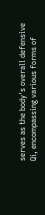serves as the body's overall defensive Qi, encompassing various forms of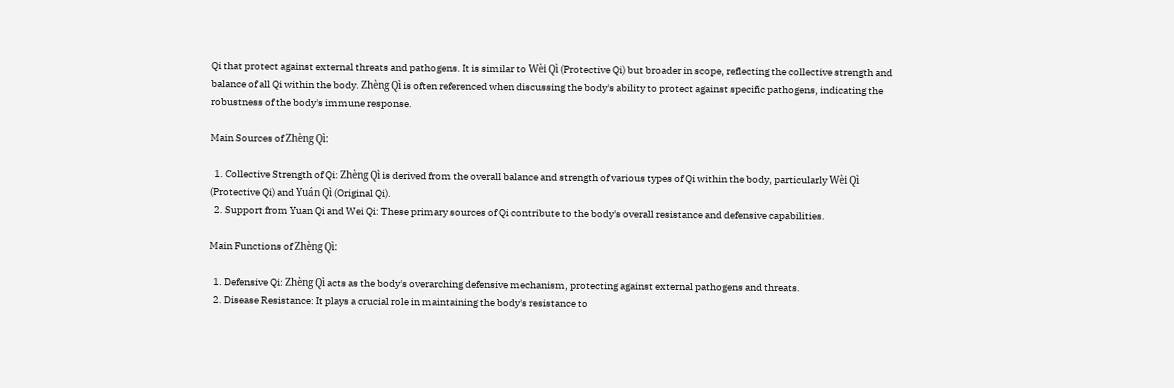Qi that protect against external threats and pathogens. It is similar to Wèi Qì (Protective Qi) but broader in scope, reflecting the collective strength and balance of all Qi within the body. Zhèng Qì is often referenced when discussing the body's ability to protect against specific pathogens, indicating the robustness of the body's immune response.

Main Sources of Zhèng Qì:

  1. Collective Strength of Qi: Zhèng Qì is derived from the overall balance and strength of various types of Qi within the body, particularly Wèi Qì (Protective Qi) and Yuán Qì (Original Qi).
  2. Support from Yuan Qi and Wei Qi: These primary sources of Qi contribute to the body's overall resistance and defensive capabilities.

Main Functions of Zhèng Qì:

  1. Defensive Qi: Zhèng Qì acts as the body's overarching defensive mechanism, protecting against external pathogens and threats.
  2. Disease Resistance: It plays a crucial role in maintaining the body's resistance to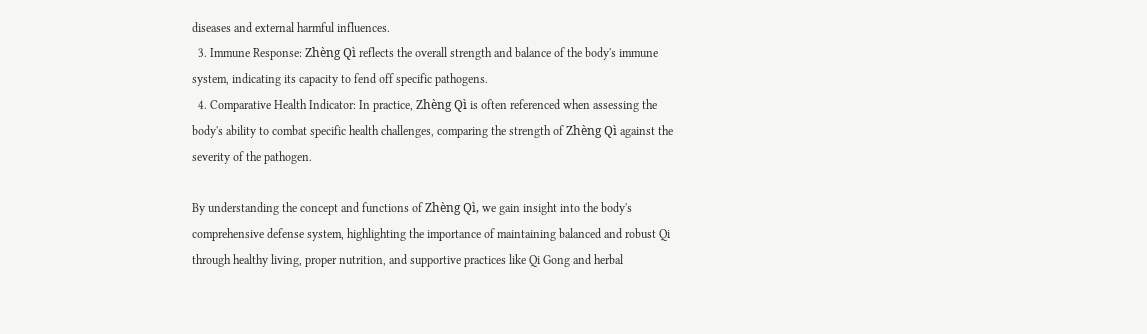diseases and external harmful influences.
  3. Immune Response: Zhèng Qì reflects the overall strength and balance of the body's immune system, indicating its capacity to fend off specific pathogens.
  4. Comparative Health Indicator: In practice, Zhèng Qì is often referenced when assessing the body's ability to combat specific health challenges, comparing the strength of Zhèng Qì against the severity of the pathogen.

By understanding the concept and functions of Zhèng Qì, we gain insight into the body's comprehensive defense system, highlighting the importance of maintaining balanced and robust Qi through healthy living, proper nutrition, and supportive practices like Qi Gong and herbal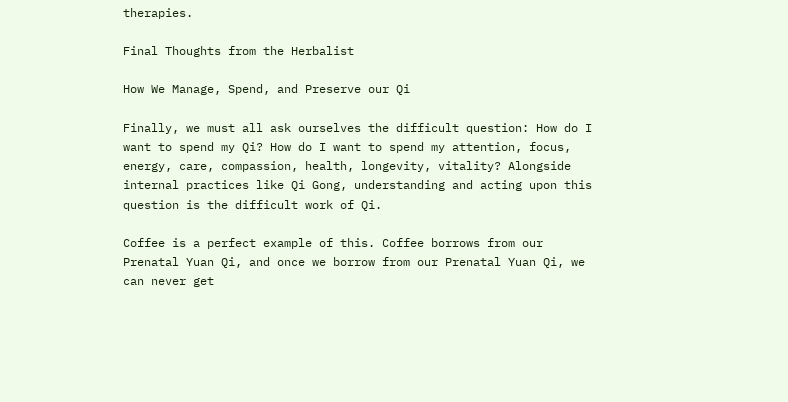therapies.

Final Thoughts from the Herbalist

How We Manage, Spend, and Preserve our Qi

Finally, we must all ask ourselves the difficult question: How do I want to spend my Qi? How do I want to spend my attention, focus, energy, care, compassion, health, longevity, vitality? Alongside internal practices like Qi Gong, understanding and acting upon this question is the difficult work of Qi.

Coffee is a perfect example of this. Coffee borrows from our Prenatal Yuan Qi, and once we borrow from our Prenatal Yuan Qi, we can never get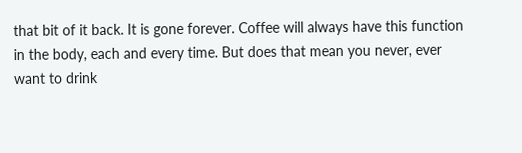that bit of it back. It is gone forever. Coffee will always have this function in the body, each and every time. But does that mean you never, ever want to drink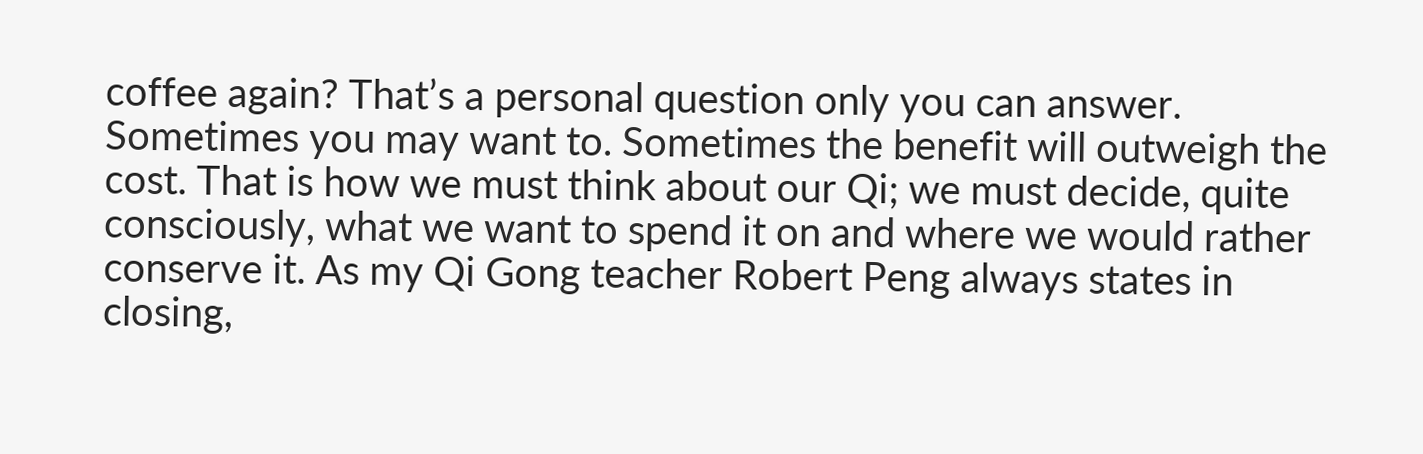coffee again? That’s a personal question only you can answer. Sometimes you may want to. Sometimes the benefit will outweigh the cost. That is how we must think about our Qi; we must decide, quite consciously, what we want to spend it on and where we would rather conserve it. As my Qi Gong teacher Robert Peng always states in closing,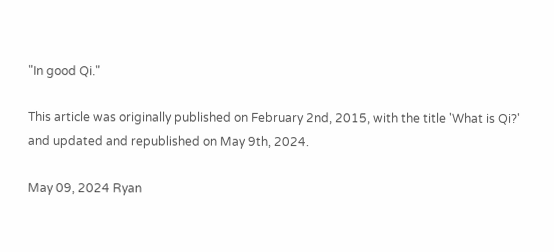"In good Qi."

This article was originally published on February 2nd, 2015, with the title 'What is Qi?' and updated and republished on May 9th, 2024.

May 09, 2024 Ryan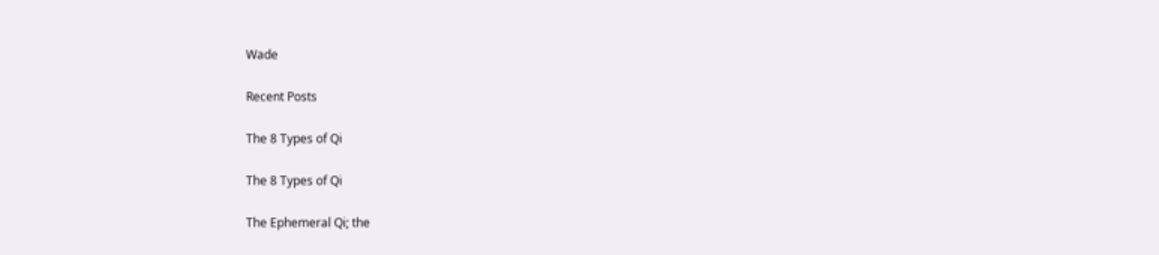Wade

Recent Posts

The 8 Types of Qi

The 8 Types of Qi

The Ephemeral Qi; the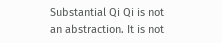Substantial Qi Qi is not an abstraction. It is not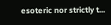esoteric nor strictly t...